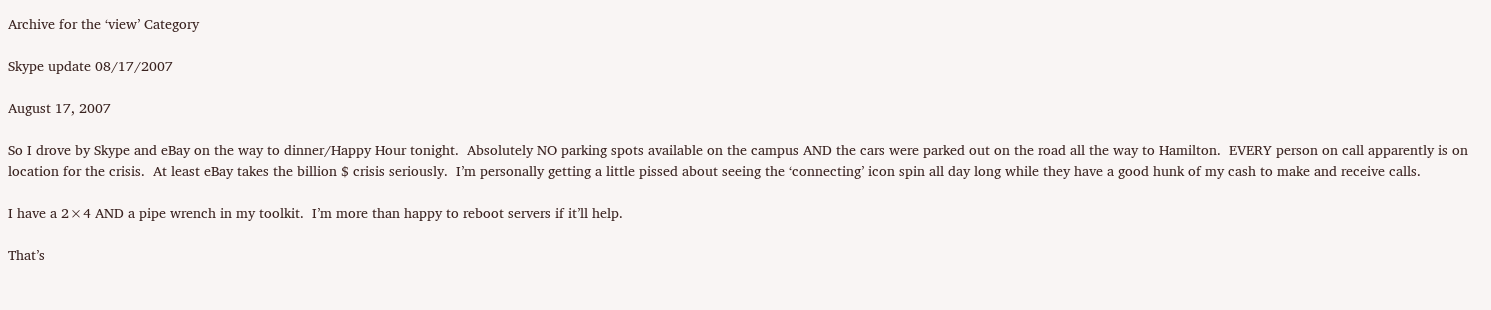Archive for the ‘view’ Category

Skype update 08/17/2007

August 17, 2007

So I drove by Skype and eBay on the way to dinner/Happy Hour tonight.  Absolutely NO parking spots available on the campus AND the cars were parked out on the road all the way to Hamilton.  EVERY person on call apparently is on location for the crisis.  At least eBay takes the billion $ crisis seriously.  I’m personally getting a little pissed about seeing the ‘connecting’ icon spin all day long while they have a good hunk of my cash to make and receive calls.

I have a 2×4 AND a pipe wrench in my toolkit.  I’m more than happy to reboot servers if it’ll help.

That’s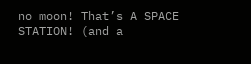no moon! That’s A SPACE STATION! (and a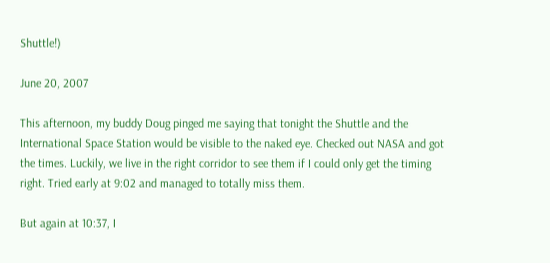Shuttle!)

June 20, 2007

This afternoon, my buddy Doug pinged me saying that tonight the Shuttle and the International Space Station would be visible to the naked eye. Checked out NASA and got the times. Luckily, we live in the right corridor to see them if I could only get the timing right. Tried early at 9:02 and managed to totally miss them.

But again at 10:37, I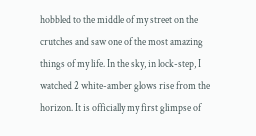hobbled to the middle of my street on the crutches and saw one of the most amazing things of my life. In the sky, in lock-step, I watched 2 white-amber glows rise from the horizon. It is officially my first glimpse of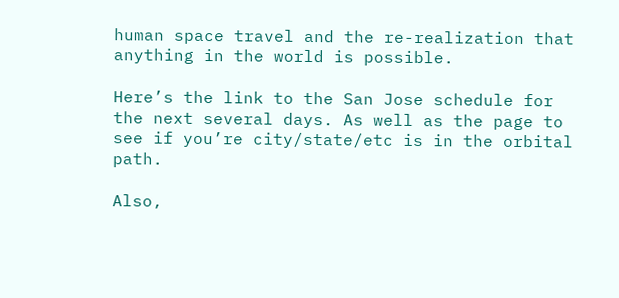human space travel and the re-realization that anything in the world is possible.

Here’s the link to the San Jose schedule for the next several days. As well as the page to see if you’re city/state/etc is in the orbital path.

Also,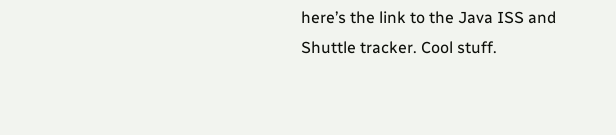here’s the link to the Java ISS and Shuttle tracker. Cool stuff.